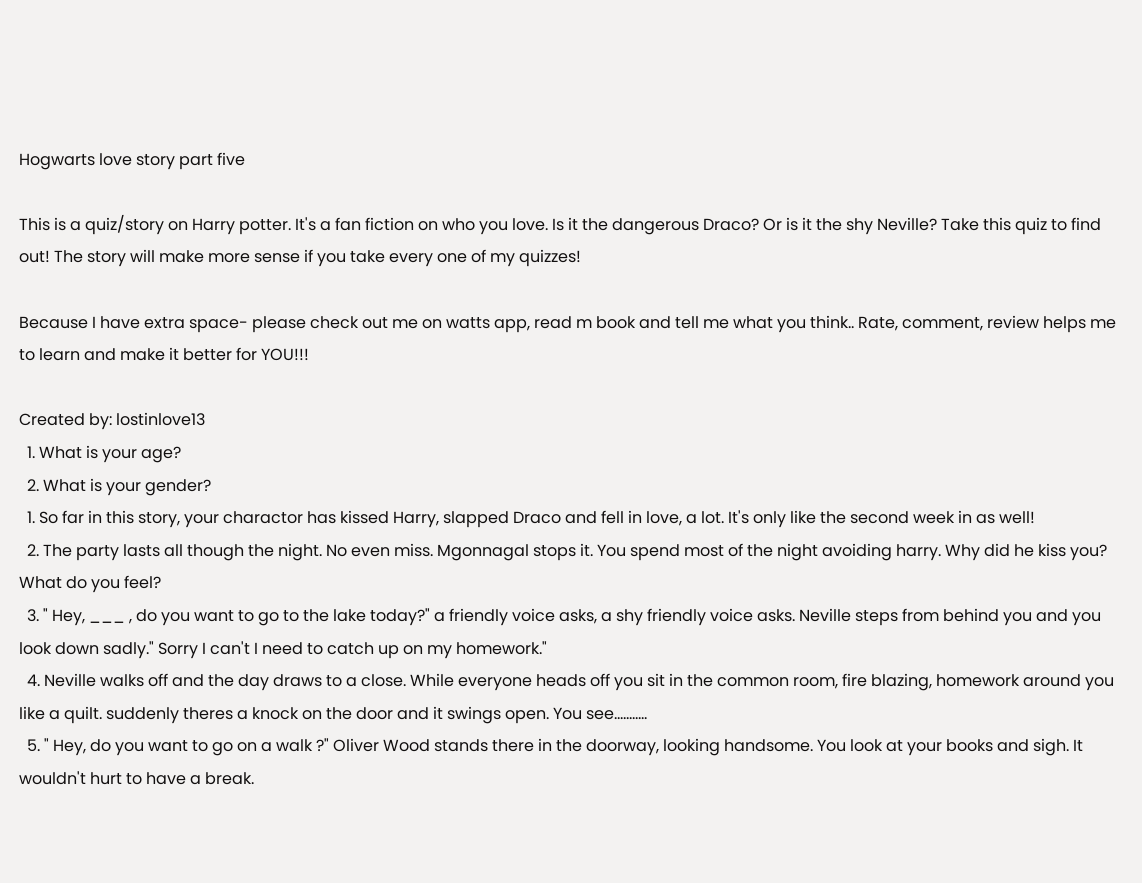Hogwarts love story part five

This is a quiz/story on Harry potter. It's a fan fiction on who you love. Is it the dangerous Draco? Or is it the shy Neville? Take this quiz to find out! The story will make more sense if you take every one of my quizzes!

Because I have extra space- please check out me on watts app, read m book and tell me what you think.. Rate, comment, review helps me to learn and make it better for YOU!!!

Created by: lostinlove13
  1. What is your age?
  2. What is your gender?
  1. So far in this story, your charactor has kissed Harry, slapped Draco and fell in love, a lot. It's only like the second week in as well!
  2. The party lasts all though the night. No even miss. Mgonnagal stops it. You spend most of the night avoiding harry. Why did he kiss you? What do you feel?
  3. " Hey, ___ , do you want to go to the lake today?" a friendly voice asks, a shy friendly voice asks. Neville steps from behind you and you look down sadly." Sorry I can't I need to catch up on my homework."
  4. Neville walks off and the day draws to a close. While everyone heads off you sit in the common room, fire blazing, homework around you like a quilt. suddenly theres a knock on the door and it swings open. You see...........
  5. " Hey, do you want to go on a walk ?" Oliver Wood stands there in the doorway, looking handsome. You look at your books and sigh. It wouldn't hurt to have a break.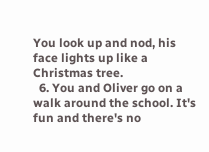You look up and nod, his face lights up like a Christmas tree.
  6. You and Oliver go on a walk around the school. It's fun and there's no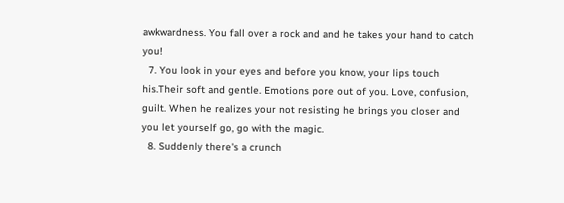awkwardness. You fall over a rock and and he takes your hand to catch you!
  7. You look in your eyes and before you know, your lips touch his.Their soft and gentle. Emotions pore out of you. Love, confusion, guilt. When he realizes your not resisting he brings you closer and you let yourself go, go with the magic.
  8. Suddenly there's a crunch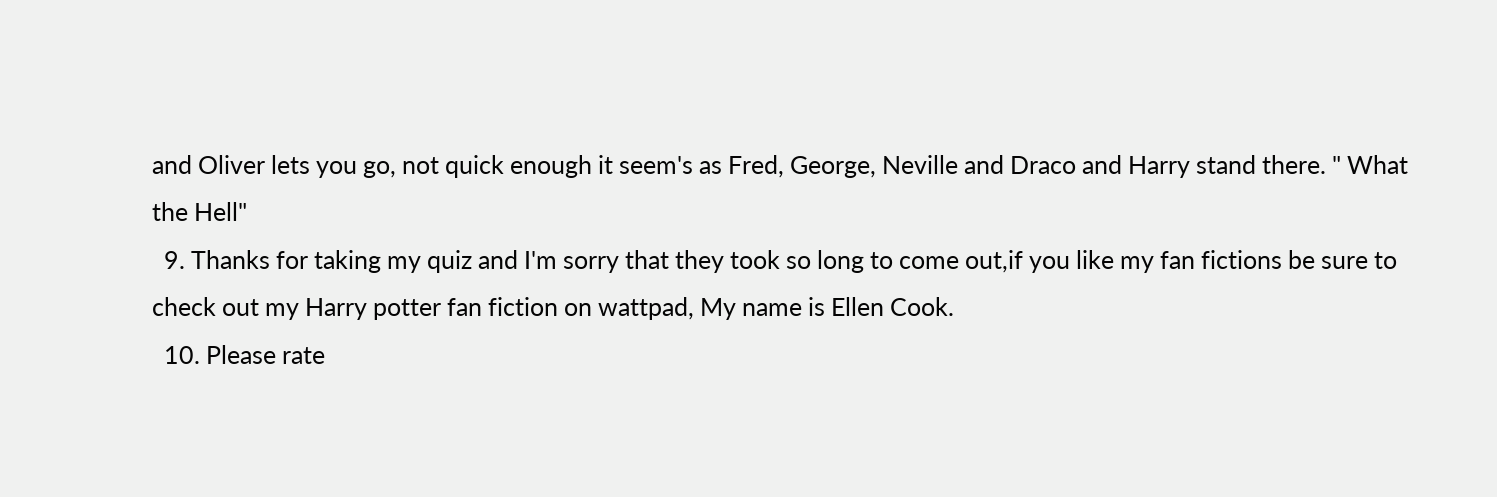and Oliver lets you go, not quick enough it seem's as Fred, George, Neville and Draco and Harry stand there. " What the Hell"
  9. Thanks for taking my quiz and I'm sorry that they took so long to come out,if you like my fan fictions be sure to check out my Harry potter fan fiction on wattpad, My name is Ellen Cook.
  10. Please rate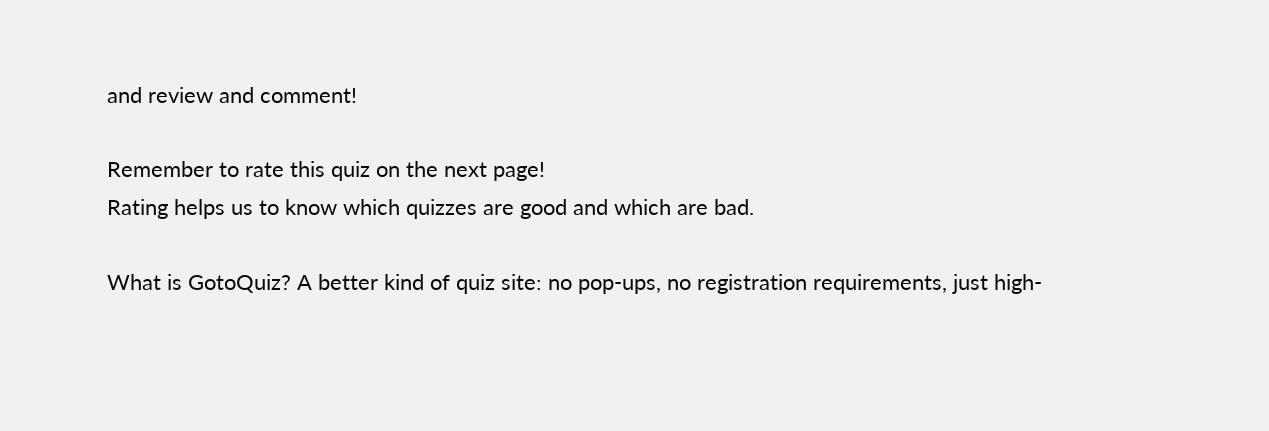and review and comment!

Remember to rate this quiz on the next page!
Rating helps us to know which quizzes are good and which are bad.

What is GotoQuiz? A better kind of quiz site: no pop-ups, no registration requirements, just high-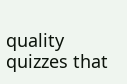quality quizzes that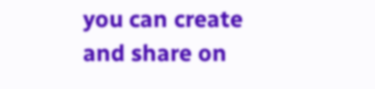you can create and share on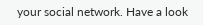your social network. Have a look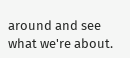around and see what we're about.